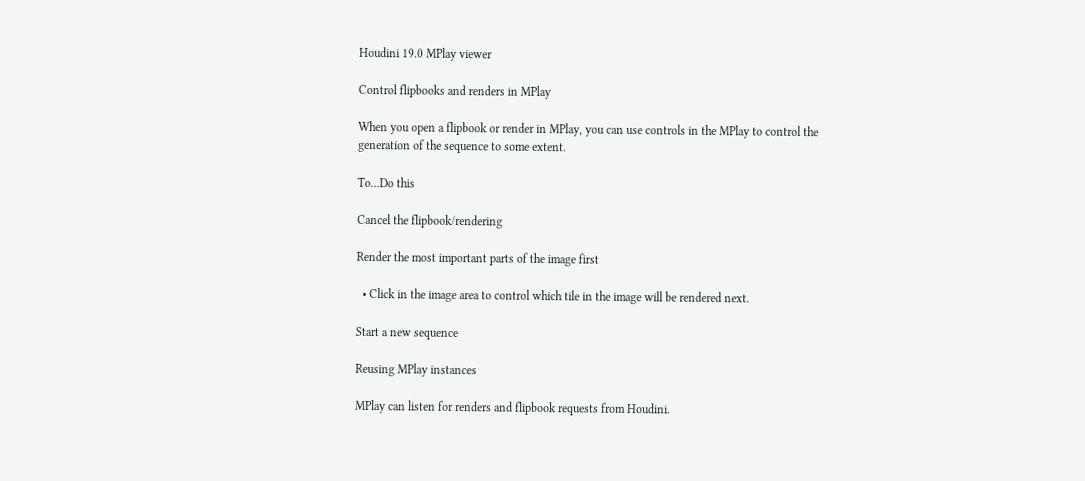Houdini 19.0 MPlay viewer

Control flipbooks and renders in MPlay

When you open a flipbook or render in MPlay, you can use controls in the MPlay to control the generation of the sequence to some extent.

To...Do this

Cancel the flipbook/rendering

Render the most important parts of the image first

  • Click in the image area to control which tile in the image will be rendered next.

Start a new sequence

Reusing MPlay instances

MPlay can listen for renders and flipbook requests from Houdini.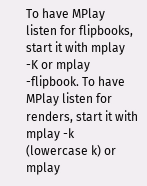To have MPlay listen for flipbooks, start it with mplay -K or mplay -flipbook. To have MPlay listen for renders, start it with mplay -k (lowercase k) or mplay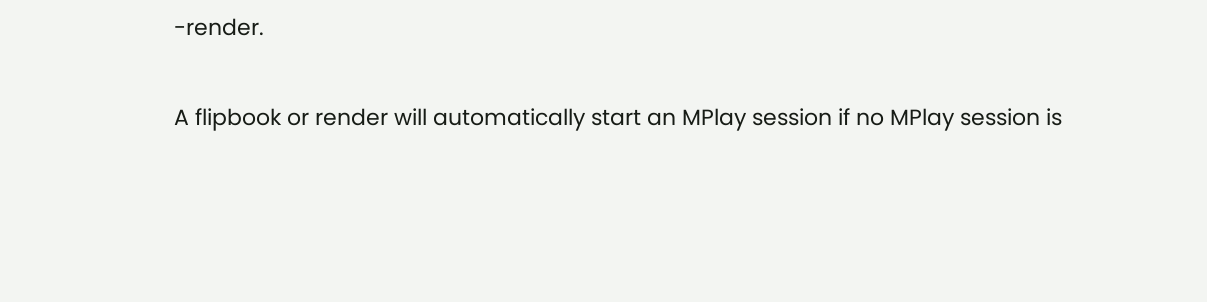-render.

A flipbook or render will automatically start an MPlay session if no MPlay session is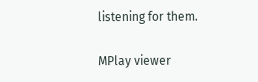listening for them.

MPlay viewer